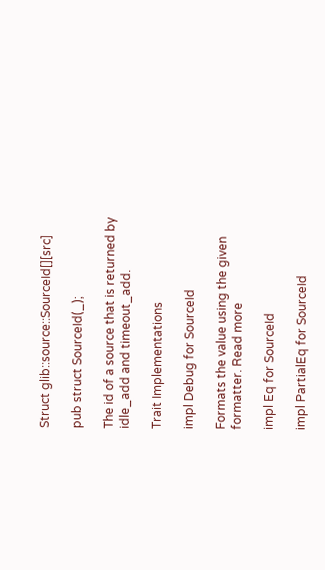Struct glib::source::SourceId[][src]

pub struct SourceId(_);

The id of a source that is returned by idle_add and timeout_add.

Trait Implementations

impl Debug for SourceId

Formats the value using the given formatter. Read more

impl Eq for SourceId

impl PartialEq for SourceId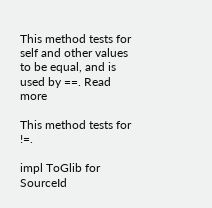This method tests for self and other values to be equal, and is used by ==. Read more

This method tests for !=.

impl ToGlib for SourceId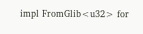impl FromGlib<u32> for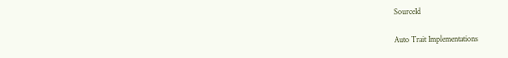SourceId

Auto Trait Implementations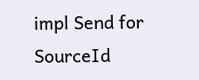impl Send for SourceId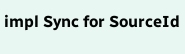impl Sync for SourceId